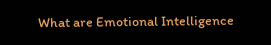What are Emotional Intelligence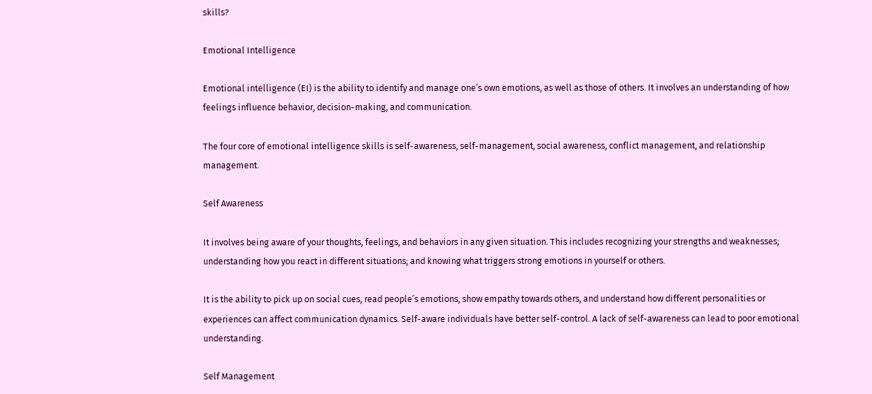skills?

Emotional Intelligence

Emotional intelligence (EI) is the ability to identify and manage one’s own emotions, as well as those of others. It involves an understanding of how feelings influence behavior, decision-making, and communication.

The four core of emotional intelligence skills is self-awareness, self-management, social awareness, conflict management, and relationship management.

Self Awareness

It involves being aware of your thoughts, feelings, and behaviors in any given situation. This includes recognizing your strengths and weaknesses; understanding how you react in different situations; and knowing what triggers strong emotions in yourself or others.

It is the ability to pick up on social cues, read people’s emotions, show empathy towards others, and understand how different personalities or experiences can affect communication dynamics. Self-aware individuals have better self-control. A lack of self-awareness can lead to poor emotional understanding.

Self Management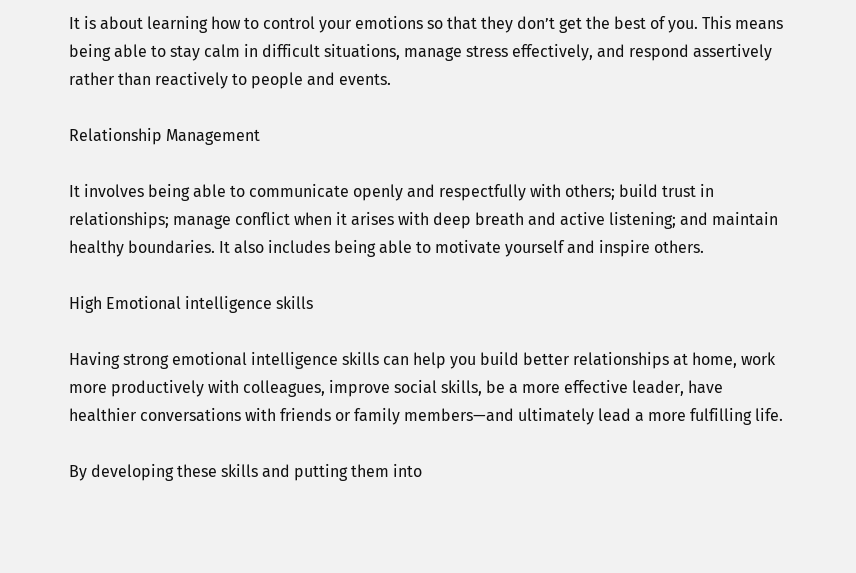It is about learning how to control your emotions so that they don’t get the best of you. This means being able to stay calm in difficult situations, manage stress effectively, and respond assertively rather than reactively to people and events.

Relationship Management

It involves being able to communicate openly and respectfully with others; build trust in relationships; manage conflict when it arises with deep breath and active listening; and maintain healthy boundaries. It also includes being able to motivate yourself and inspire others.

High Emotional intelligence skills

Having strong emotional intelligence skills can help you build better relationships at home, work more productively with colleagues, improve social skills, be a more effective leader, have healthier conversations with friends or family members—and ultimately lead a more fulfilling life.

By developing these skills and putting them into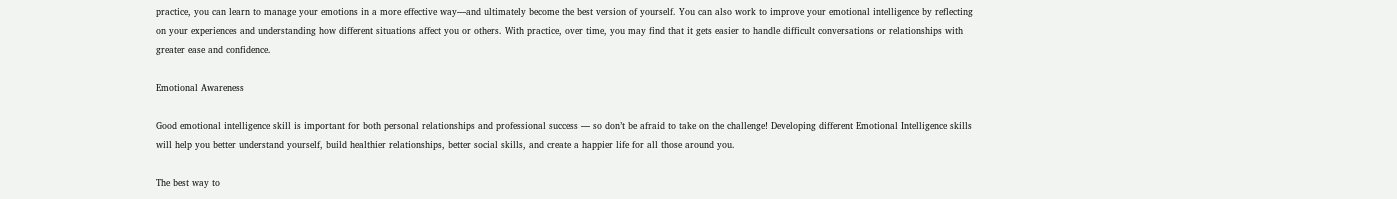practice, you can learn to manage your emotions in a more effective way—and ultimately become the best version of yourself. You can also work to improve your emotional intelligence by reflecting on your experiences and understanding how different situations affect you or others. With practice, over time, you may find that it gets easier to handle difficult conversations or relationships with greater ease and confidence.

Emotional Awareness

Good emotional intelligence skill is important for both personal relationships and professional success — so don’t be afraid to take on the challenge! Developing different Emotional Intelligence skills will help you better understand yourself, build healthier relationships, better social skills, and create a happier life for all those around you.

The best way to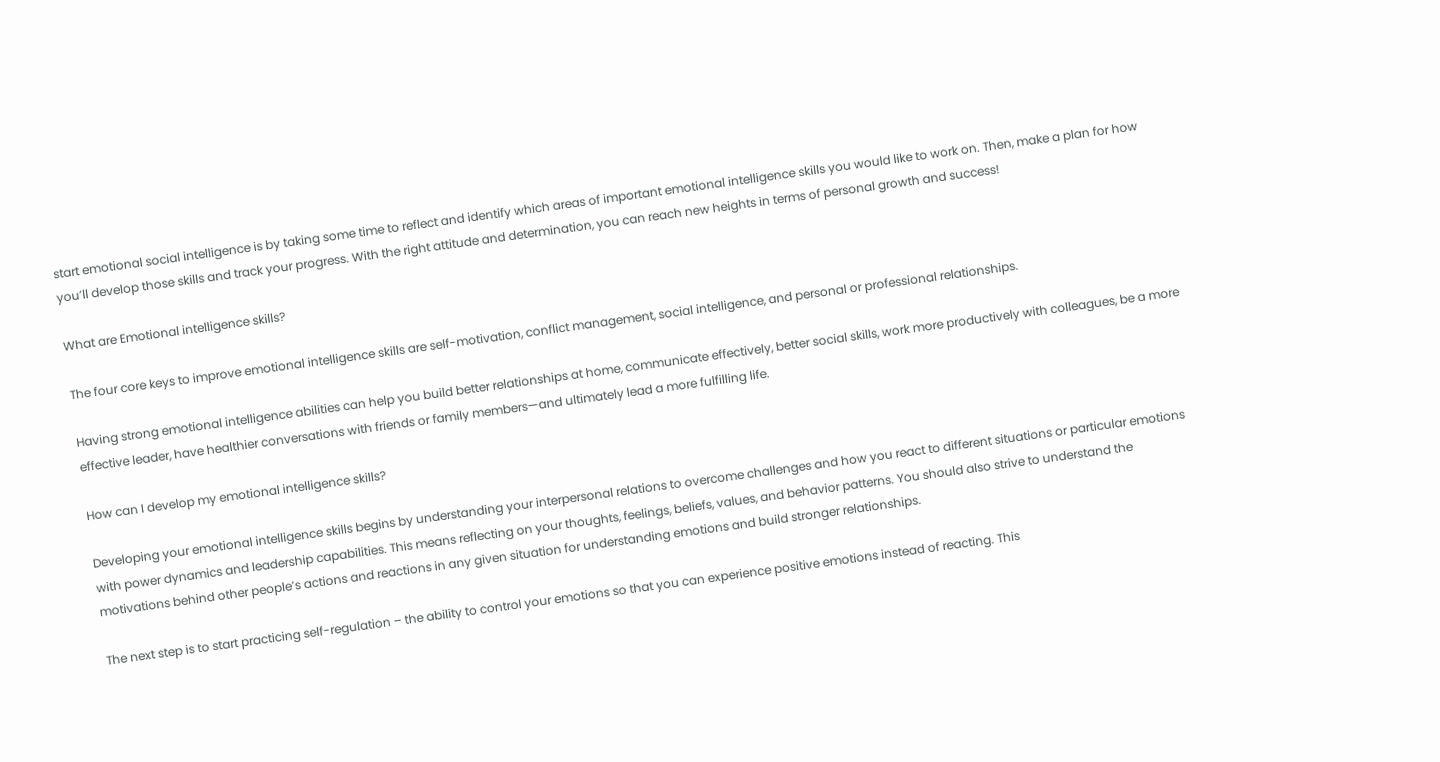start emotional social intelligence is by taking some time to reflect and identify which areas of important emotional intelligence skills you would like to work on. Then, make a plan for how you’ll develop those skills and track your progress. With the right attitude and determination, you can reach new heights in terms of personal growth and success!

What are Emotional intelligence skills?

The four core keys to improve emotional intelligence skills are self-motivation, conflict management, social intelligence, and personal or professional relationships.

Having strong emotional intelligence abilities can help you build better relationships at home, communicate effectively, better social skills, work more productively with colleagues, be a more effective leader, have healthier conversations with friends or family members—and ultimately lead a more fulfilling life.

How can I develop my emotional intelligence skills?

Developing your emotional intelligence skills begins by understanding your interpersonal relations to overcome challenges and how you react to different situations or particular emotions with power dynamics and leadership capabilities. This means reflecting on your thoughts, feelings, beliefs, values, and behavior patterns. You should also strive to understand the motivations behind other people’s actions and reactions in any given situation for understanding emotions and build stronger relationships.

The next step is to start practicing self-regulation – the ability to control your emotions so that you can experience positive emotions instead of reacting. This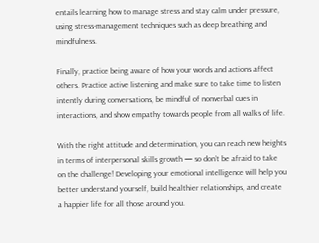entails learning how to manage stress and stay calm under pressure, using stress-management techniques such as deep breathing and mindfulness.

Finally, practice being aware of how your words and actions affect others. Practice active listening and make sure to take time to listen intently during conversations, be mindful of nonverbal cues in interactions, and show empathy towards people from all walks of life.

With the right attitude and determination, you can reach new heights in terms of interpersonal skills growth — so don’t be afraid to take on the challenge! Developing your emotional intelligence will help you better understand yourself, build healthier relationships, and create a happier life for all those around you.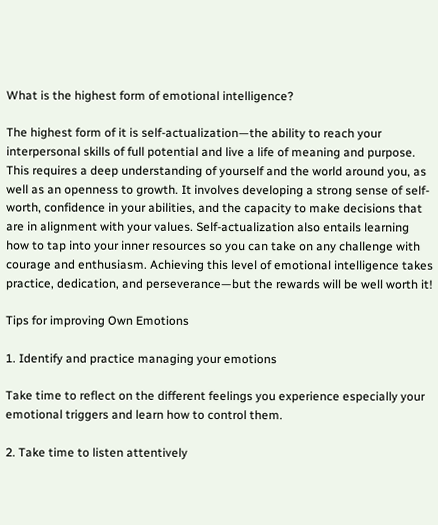What is the highest form of emotional intelligence?

The highest form of it is self-actualization—the ability to reach your interpersonal skills of full potential and live a life of meaning and purpose. This requires a deep understanding of yourself and the world around you, as well as an openness to growth. It involves developing a strong sense of self-worth, confidence in your abilities, and the capacity to make decisions that are in alignment with your values. Self-actualization also entails learning how to tap into your inner resources so you can take on any challenge with courage and enthusiasm. Achieving this level of emotional intelligence takes practice, dedication, and perseverance—but the rewards will be well worth it!

Tips for improving Own Emotions

1. Identify and practice managing your emotions

Take time to reflect on the different feelings you experience especially your emotional triggers and learn how to control them.

2. Take time to listen attentively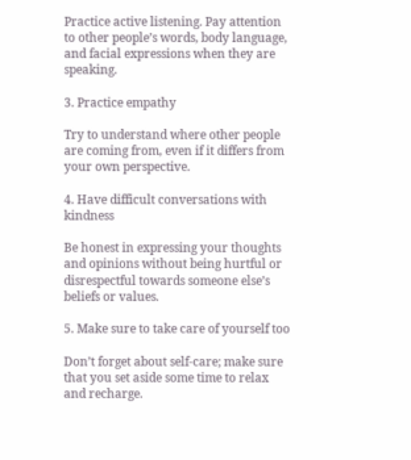Practice active listening. Pay attention to other people’s words, body language, and facial expressions when they are speaking.

3. Practice empathy

Try to understand where other people are coming from, even if it differs from your own perspective.

4. Have difficult conversations with kindness

Be honest in expressing your thoughts and opinions without being hurtful or disrespectful towards someone else’s beliefs or values.

5. Make sure to take care of yourself too

Don’t forget about self-care; make sure that you set aside some time to relax and recharge.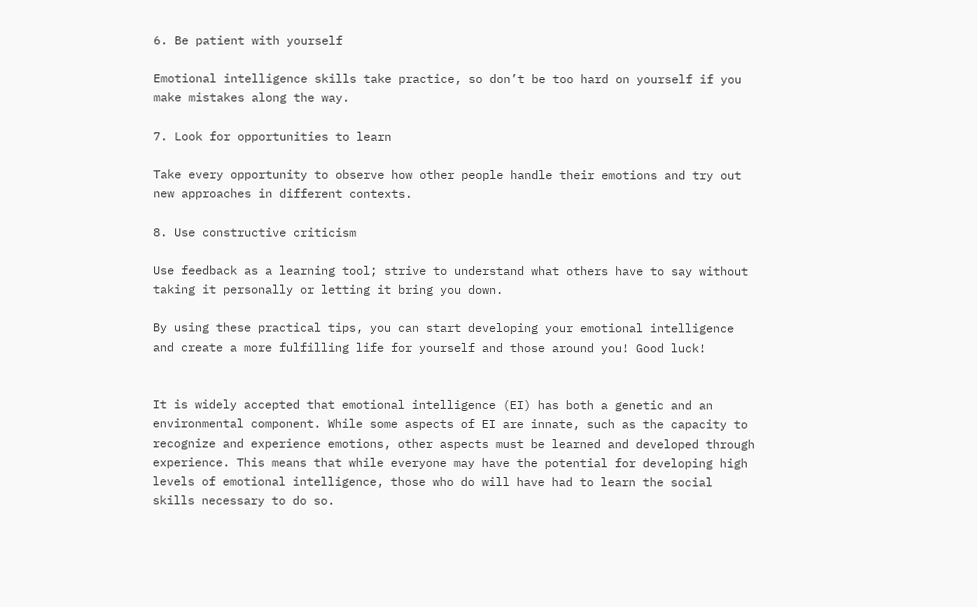6. Be patient with yourself

Emotional intelligence skills take practice, so don’t be too hard on yourself if you make mistakes along the way.

7. Look for opportunities to learn

Take every opportunity to observe how other people handle their emotions and try out new approaches in different contexts.

8. Use constructive criticism

Use feedback as a learning tool; strive to understand what others have to say without taking it personally or letting it bring you down.

By using these practical tips, you can start developing your emotional intelligence and create a more fulfilling life for yourself and those around you! Good luck!


It is widely accepted that emotional intelligence (EI) has both a genetic and an environmental component. While some aspects of EI are innate, such as the capacity to recognize and experience emotions, other aspects must be learned and developed through experience. This means that while everyone may have the potential for developing high levels of emotional intelligence, those who do will have had to learn the social skills necessary to do so.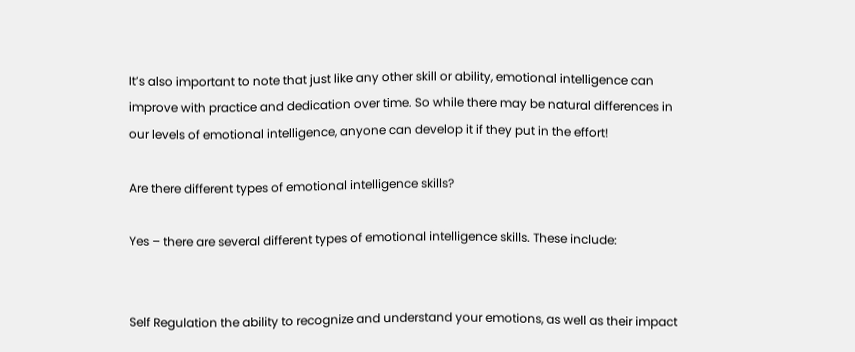It’s also important to note that just like any other skill or ability, emotional intelligence can improve with practice and dedication over time. So while there may be natural differences in our levels of emotional intelligence, anyone can develop it if they put in the effort!

Are there different types of emotional intelligence skills?

Yes – there are several different types of emotional intelligence skills. These include:


Self Regulation the ability to recognize and understand your emotions, as well as their impact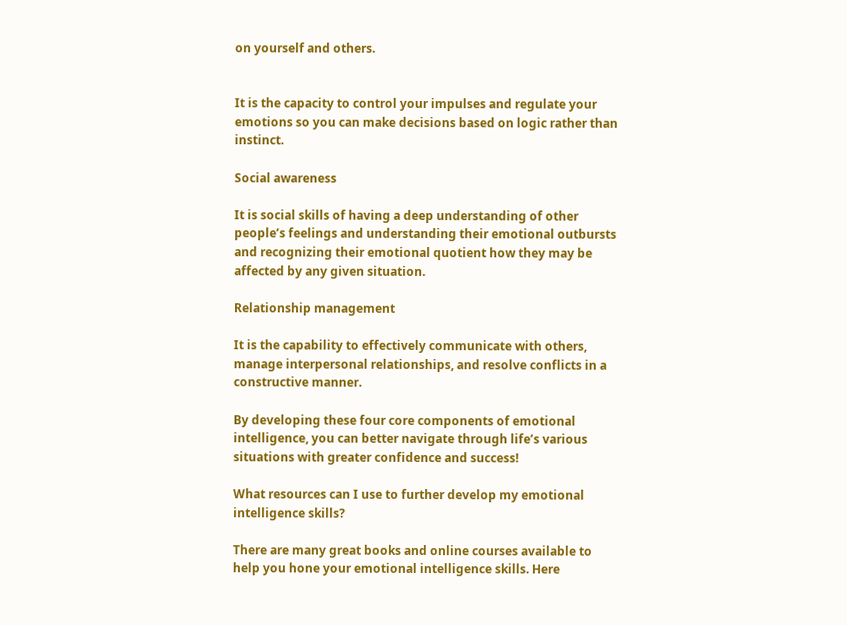on yourself and others.


It is the capacity to control your impulses and regulate your emotions so you can make decisions based on logic rather than instinct.

Social awareness

It is social skills of having a deep understanding of other people’s feelings and understanding their emotional outbursts and recognizing their emotional quotient how they may be affected by any given situation.

Relationship management

It is the capability to effectively communicate with others, manage interpersonal relationships, and resolve conflicts in a constructive manner.

By developing these four core components of emotional intelligence, you can better navigate through life’s various situations with greater confidence and success!

What resources can I use to further develop my emotional intelligence skills?

There are many great books and online courses available to help you hone your emotional intelligence skills. Here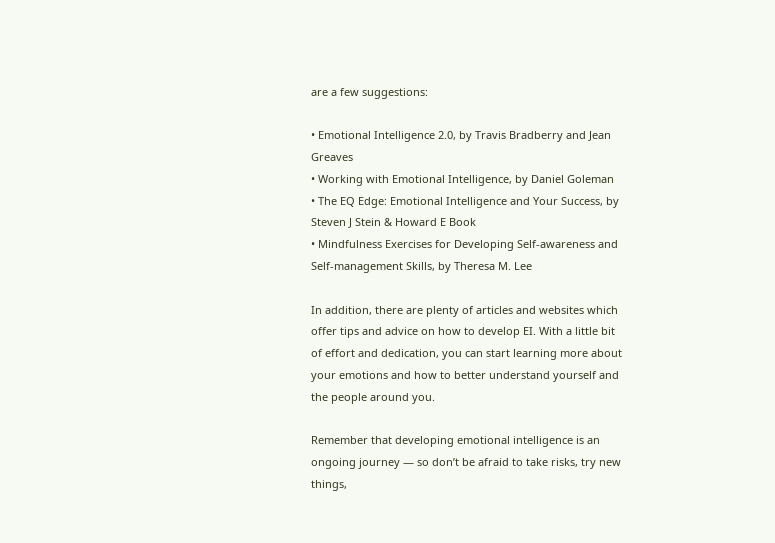are a few suggestions:

• Emotional Intelligence 2.0, by Travis Bradberry and Jean Greaves
• Working with Emotional Intelligence, by Daniel Goleman
• The EQ Edge: Emotional Intelligence and Your Success, by Steven J Stein & Howard E Book
• Mindfulness Exercises for Developing Self-awareness and Self-management Skills, by Theresa M. Lee

In addition, there are plenty of articles and websites which offer tips and advice on how to develop EI. With a little bit of effort and dedication, you can start learning more about your emotions and how to better understand yourself and the people around you.

Remember that developing emotional intelligence is an ongoing journey — so don’t be afraid to take risks, try new things,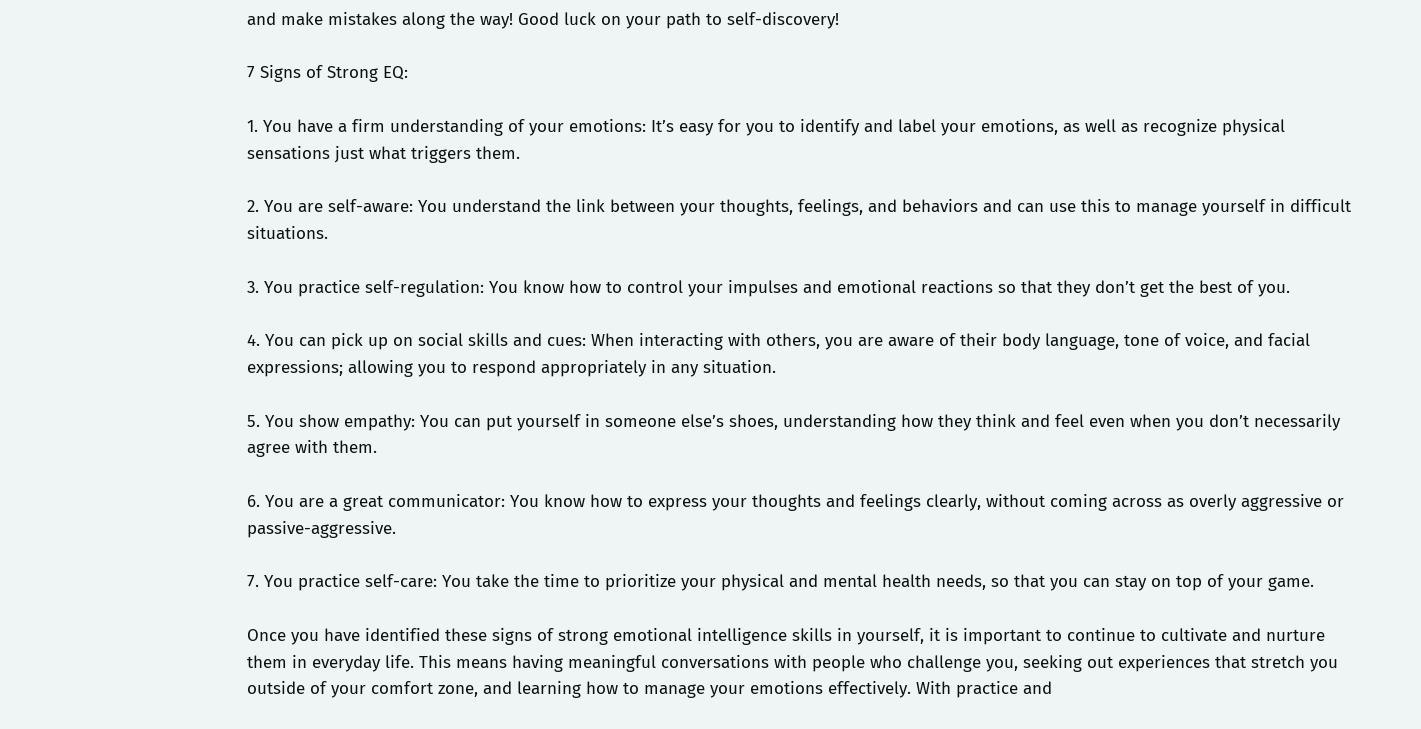and make mistakes along the way! Good luck on your path to self-discovery!

7 Signs of Strong EQ:

1. You have a firm understanding of your emotions: It’s easy for you to identify and label your emotions, as well as recognize physical sensations just what triggers them.

2. You are self-aware: You understand the link between your thoughts, feelings, and behaviors and can use this to manage yourself in difficult situations.

3. You practice self-regulation: You know how to control your impulses and emotional reactions so that they don’t get the best of you.

4. You can pick up on social skills and cues: When interacting with others, you are aware of their body language, tone of voice, and facial expressions; allowing you to respond appropriately in any situation.

5. You show empathy: You can put yourself in someone else’s shoes, understanding how they think and feel even when you don’t necessarily agree with them.

6. You are a great communicator: You know how to express your thoughts and feelings clearly, without coming across as overly aggressive or passive-aggressive.

7. You practice self-care: You take the time to prioritize your physical and mental health needs, so that you can stay on top of your game.

Once you have identified these signs of strong emotional intelligence skills in yourself, it is important to continue to cultivate and nurture them in everyday life. This means having meaningful conversations with people who challenge you, seeking out experiences that stretch you outside of your comfort zone, and learning how to manage your emotions effectively. With practice and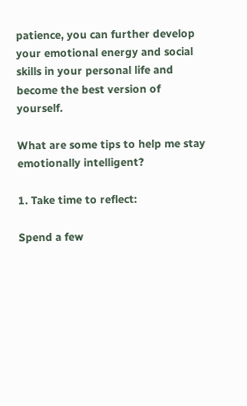patience, you can further develop your emotional energy and social skills in your personal life and become the best version of yourself.

What are some tips to help me stay emotionally intelligent?

1. Take time to reflect:

Spend a few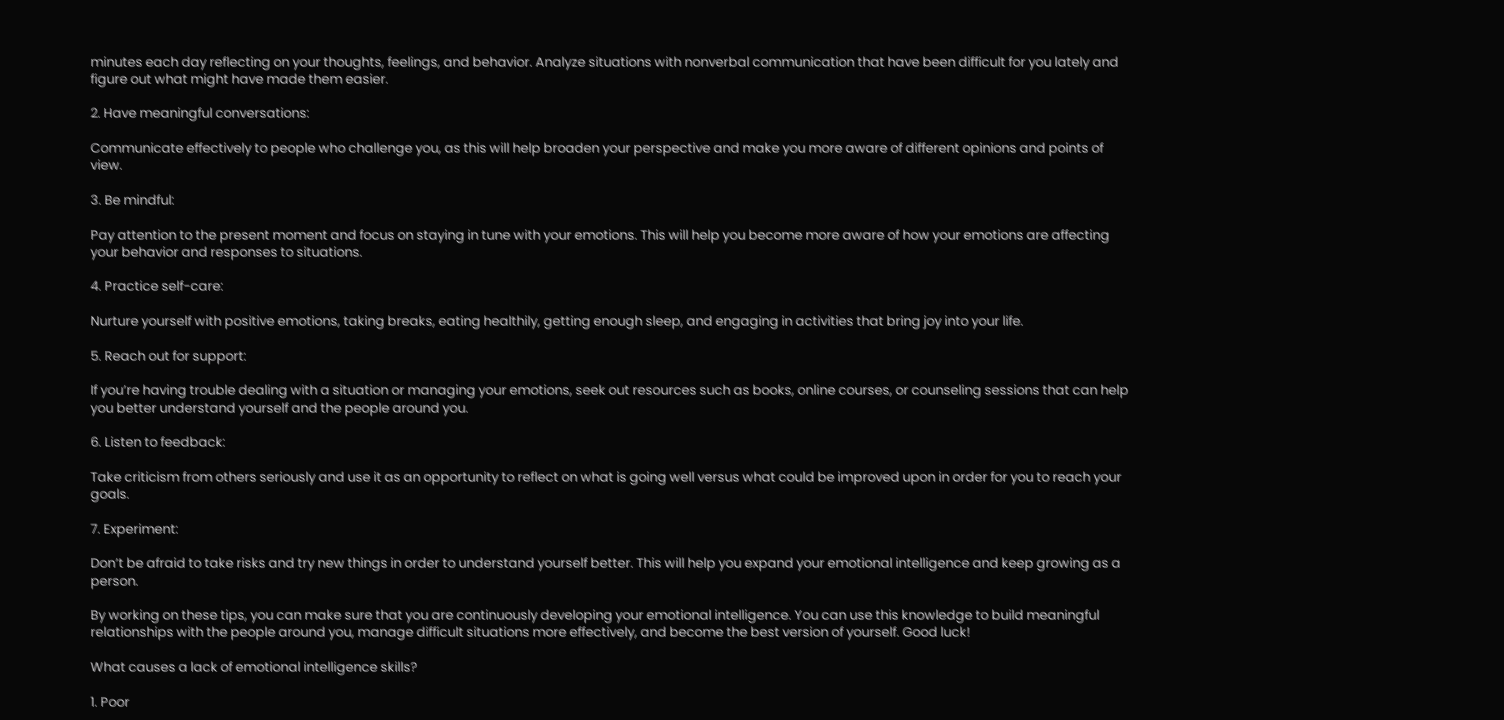minutes each day reflecting on your thoughts, feelings, and behavior. Analyze situations with nonverbal communication that have been difficult for you lately and figure out what might have made them easier.

2. Have meaningful conversations:

Communicate effectively to people who challenge you, as this will help broaden your perspective and make you more aware of different opinions and points of view.

3. Be mindful:

Pay attention to the present moment and focus on staying in tune with your emotions. This will help you become more aware of how your emotions are affecting your behavior and responses to situations.

4. Practice self-care:

Nurture yourself with positive emotions, taking breaks, eating healthily, getting enough sleep, and engaging in activities that bring joy into your life.

5. Reach out for support:

If you’re having trouble dealing with a situation or managing your emotions, seek out resources such as books, online courses, or counseling sessions that can help you better understand yourself and the people around you.

6. Listen to feedback:

Take criticism from others seriously and use it as an opportunity to reflect on what is going well versus what could be improved upon in order for you to reach your goals.

7. Experiment:

Don’t be afraid to take risks and try new things in order to understand yourself better. This will help you expand your emotional intelligence and keep growing as a person.

By working on these tips, you can make sure that you are continuously developing your emotional intelligence. You can use this knowledge to build meaningful relationships with the people around you, manage difficult situations more effectively, and become the best version of yourself. Good luck!

What causes a lack of emotional intelligence skills?

1. Poor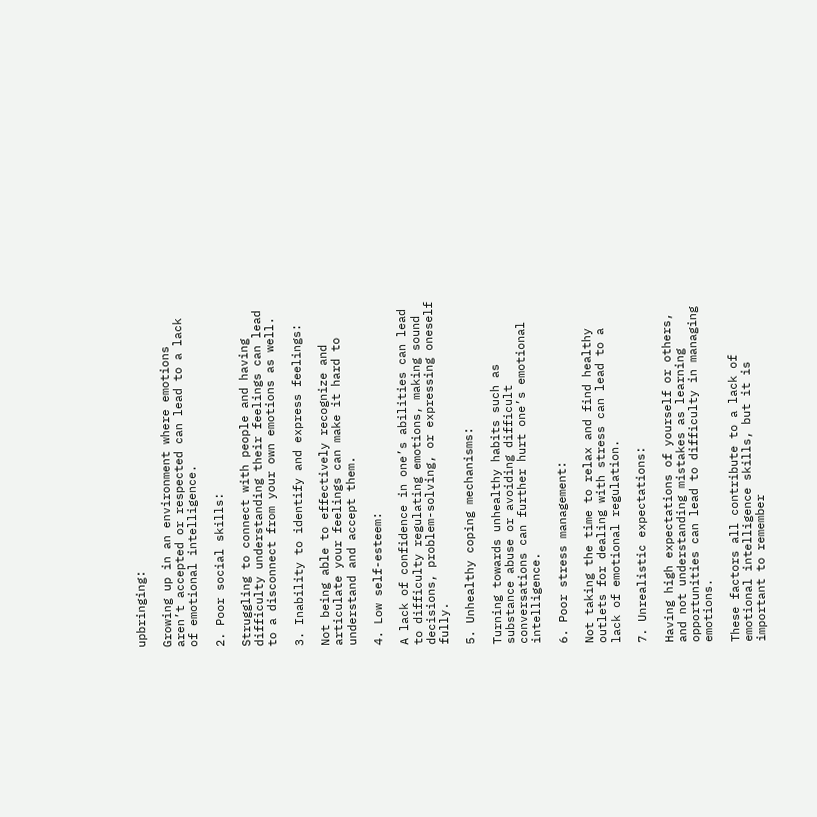upbringing:

Growing up in an environment where emotions aren’t accepted or respected can lead to a lack of emotional intelligence.

2. Poor social skills:

Struggling to connect with people and having difficulty understanding their feelings can lead to a disconnect from your own emotions as well.

3. Inability to identify and express feelings:

Not being able to effectively recognize and articulate your feelings can make it hard to understand and accept them.

4. Low self-esteem:

A lack of confidence in one’s abilities can lead to difficulty regulating emotions, making sound decisions, problem-solving, or expressing oneself fully.

5. Unhealthy coping mechanisms:

Turning towards unhealthy habits such as substance abuse or avoiding difficult conversations can further hurt one’s emotional intelligence.

6. Poor stress management:

Not taking the time to relax and find healthy outlets for dealing with stress can lead to a lack of emotional regulation.

7. Unrealistic expectations:

Having high expectations of yourself or others, and not understanding mistakes as learning opportunities can lead to difficulty in managing emotions.

These factors all contribute to a lack of emotional intelligence skills, but it is important to remember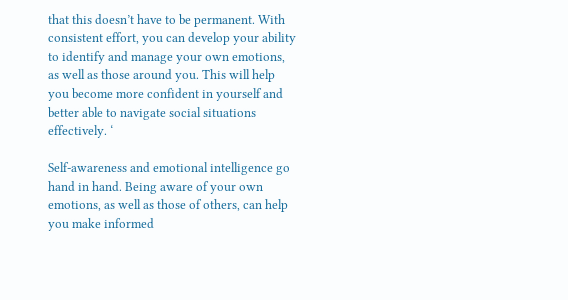that this doesn’t have to be permanent. With consistent effort, you can develop your ability to identify and manage your own emotions, as well as those around you. This will help you become more confident in yourself and better able to navigate social situations effectively. ‘

Self-awareness and emotional intelligence go hand in hand. Being aware of your own emotions, as well as those of others, can help you make informed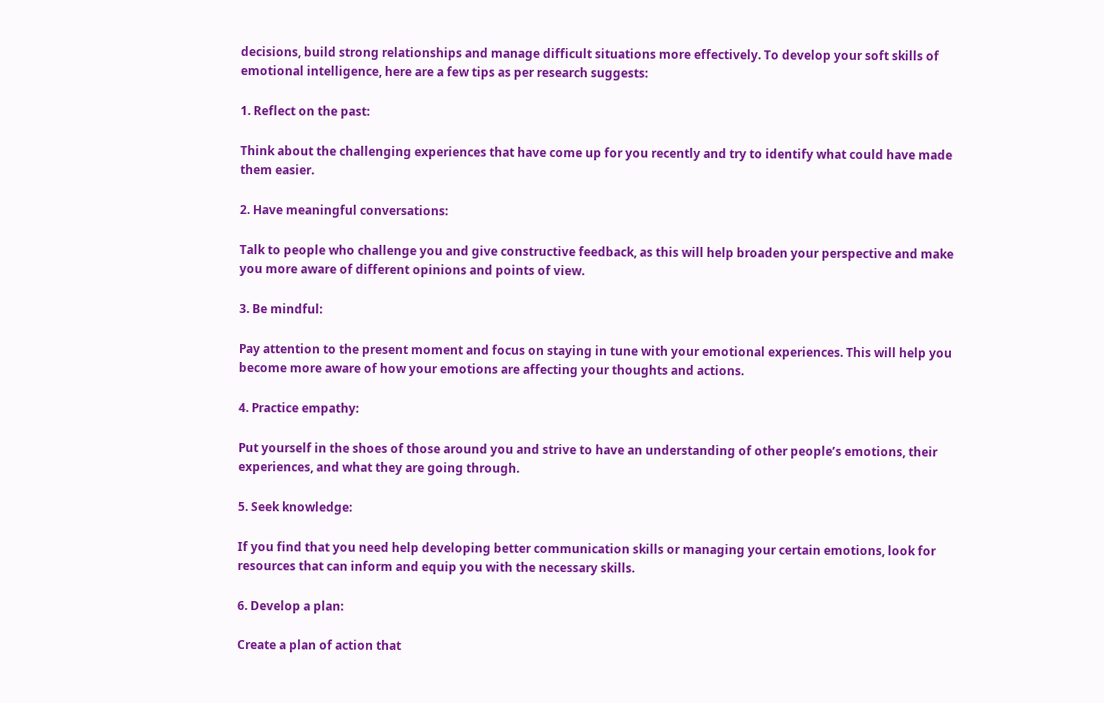decisions, build strong relationships and manage difficult situations more effectively. To develop your soft skills of emotional intelligence, here are a few tips as per research suggests:

1. Reflect on the past:

Think about the challenging experiences that have come up for you recently and try to identify what could have made them easier.

2. Have meaningful conversations:

Talk to people who challenge you and give constructive feedback, as this will help broaden your perspective and make you more aware of different opinions and points of view.

3. Be mindful:

Pay attention to the present moment and focus on staying in tune with your emotional experiences. This will help you become more aware of how your emotions are affecting your thoughts and actions.

4. Practice empathy:

Put yourself in the shoes of those around you and strive to have an understanding of other people’s emotions, their experiences, and what they are going through.

5. Seek knowledge:

If you find that you need help developing better communication skills or managing your certain emotions, look for resources that can inform and equip you with the necessary skills.

6. Develop a plan:

Create a plan of action that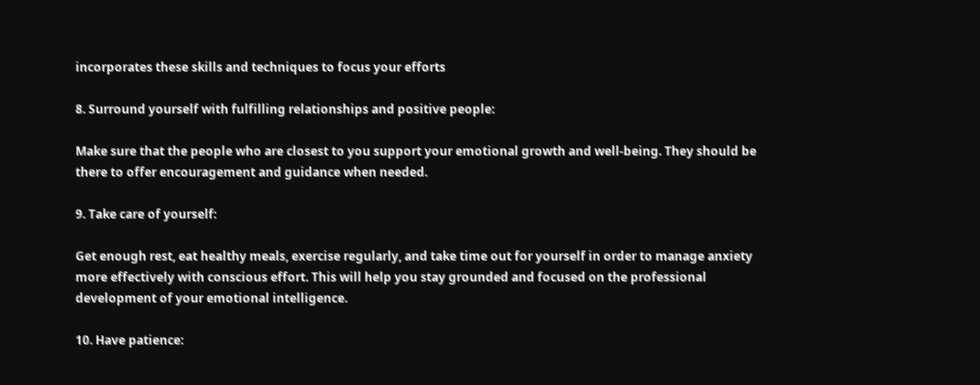incorporates these skills and techniques to focus your efforts

8. Surround yourself with fulfilling relationships and positive people:

Make sure that the people who are closest to you support your emotional growth and well-being. They should be there to offer encouragement and guidance when needed.

9. Take care of yourself:

Get enough rest, eat healthy meals, exercise regularly, and take time out for yourself in order to manage anxiety more effectively with conscious effort. This will help you stay grounded and focused on the professional development of your emotional intelligence.

10. Have patience: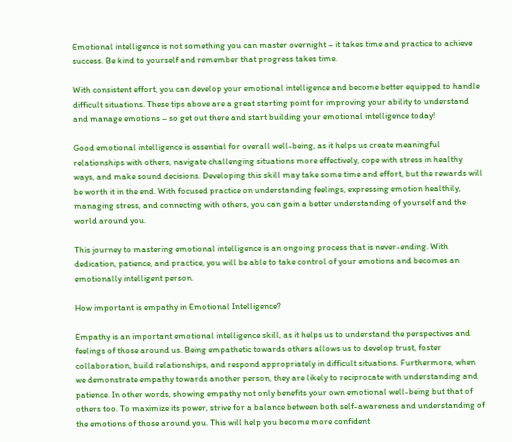Emotional intelligence is not something you can master overnight – it takes time and practice to achieve success. Be kind to yourself and remember that progress takes time.

With consistent effort, you can develop your emotional intelligence and become better equipped to handle difficult situations. These tips above are a great starting point for improving your ability to understand and manage emotions – so get out there and start building your emotional intelligence today!

Good emotional intelligence is essential for overall well-being, as it helps us create meaningful relationships with others, navigate challenging situations more effectively, cope with stress in healthy ways, and make sound decisions. Developing this skill may take some time and effort, but the rewards will be worth it in the end. With focused practice on understanding feelings, expressing emotion healthily, managing stress, and connecting with others, you can gain a better understanding of yourself and the world around you.

This journey to mastering emotional intelligence is an ongoing process that is never-ending. With dedication, patience, and practice, you will be able to take control of your emotions and becomes an emotionally intelligent person.

How important is empathy in Emotional Intelligence?

Empathy is an important emotional intelligence skill, as it helps us to understand the perspectives and feelings of those around us. Being empathetic towards others allows us to develop trust, foster collaboration, build relationships, and respond appropriately in difficult situations. Furthermore, when we demonstrate empathy towards another person, they are likely to reciprocate with understanding and patience. In other words, showing empathy not only benefits your own emotional well-being but that of others too. To maximize its power, strive for a balance between both self-awareness and understanding of the emotions of those around you. This will help you become more confident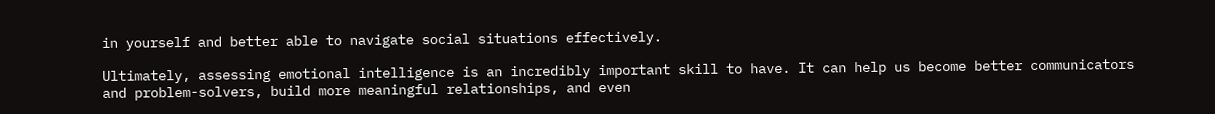in yourself and better able to navigate social situations effectively.

Ultimately, assessing emotional intelligence is an incredibly important skill to have. It can help us become better communicators and problem-solvers, build more meaningful relationships, and even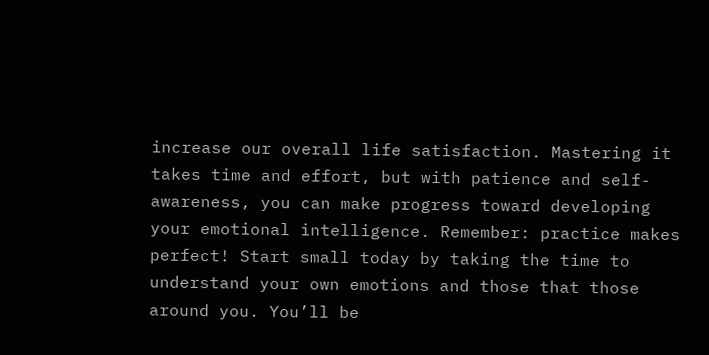increase our overall life satisfaction. Mastering it takes time and effort, but with patience and self-awareness, you can make progress toward developing your emotional intelligence. Remember: practice makes perfect! Start small today by taking the time to understand your own emotions and those that those around you. You’ll be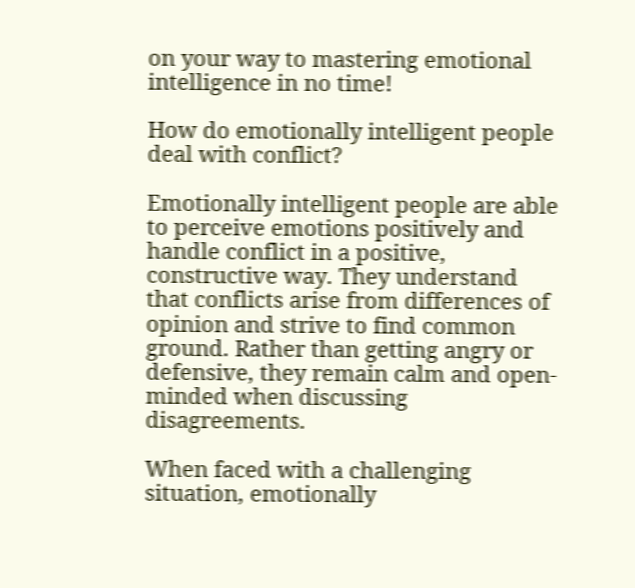on your way to mastering emotional intelligence in no time!

How do emotionally intelligent people deal with conflict?

Emotionally intelligent people are able to perceive emotions positively and handle conflict in a positive, constructive way. They understand that conflicts arise from differences of opinion and strive to find common ground. Rather than getting angry or defensive, they remain calm and open-minded when discussing disagreements.

When faced with a challenging situation, emotionally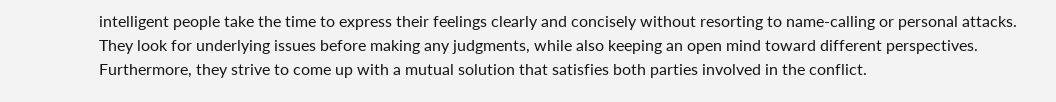intelligent people take the time to express their feelings clearly and concisely without resorting to name-calling or personal attacks. They look for underlying issues before making any judgments, while also keeping an open mind toward different perspectives. Furthermore, they strive to come up with a mutual solution that satisfies both parties involved in the conflict.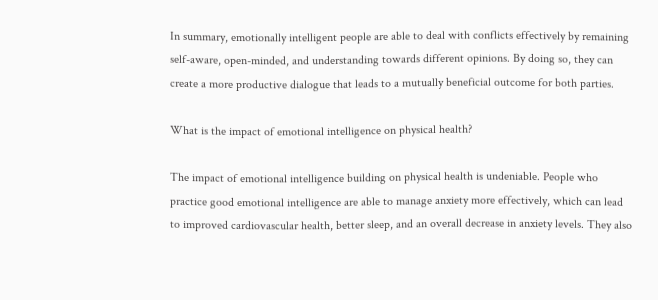In summary, emotionally intelligent people are able to deal with conflicts effectively by remaining self-aware, open-minded, and understanding towards different opinions. By doing so, they can create a more productive dialogue that leads to a mutually beneficial outcome for both parties.

What is the impact of emotional intelligence on physical health?

The impact of emotional intelligence building on physical health is undeniable. People who practice good emotional intelligence are able to manage anxiety more effectively, which can lead to improved cardiovascular health, better sleep, and an overall decrease in anxiety levels. They also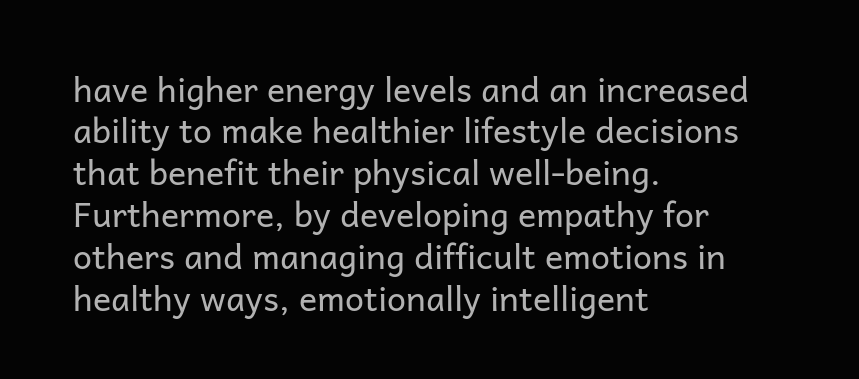have higher energy levels and an increased ability to make healthier lifestyle decisions that benefit their physical well-being. Furthermore, by developing empathy for others and managing difficult emotions in healthy ways, emotionally intelligent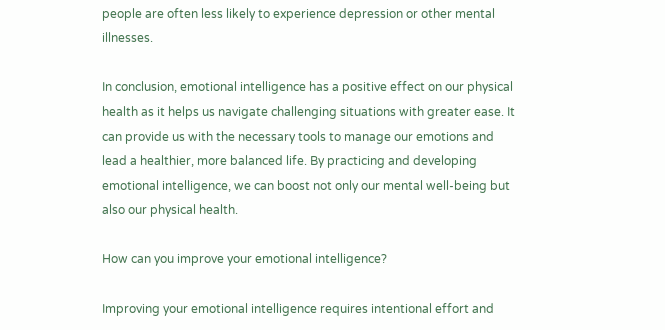people are often less likely to experience depression or other mental illnesses.

In conclusion, emotional intelligence has a positive effect on our physical health as it helps us navigate challenging situations with greater ease. It can provide us with the necessary tools to manage our emotions and lead a healthier, more balanced life. By practicing and developing emotional intelligence, we can boost not only our mental well-being but also our physical health.

How can you improve your emotional intelligence?

Improving your emotional intelligence requires intentional effort and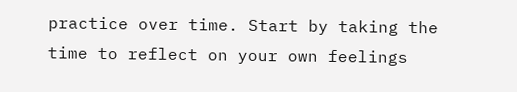practice over time. Start by taking the time to reflect on your own feelings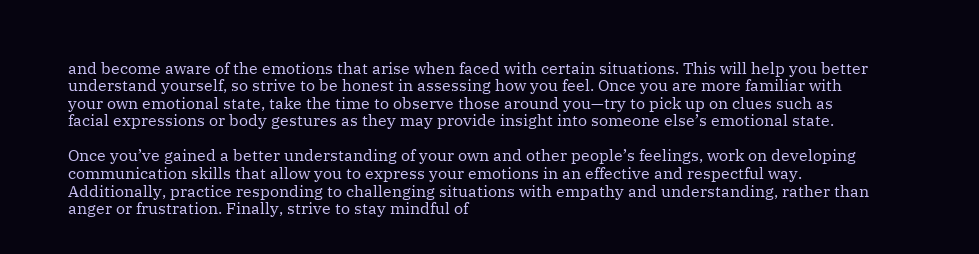and become aware of the emotions that arise when faced with certain situations. This will help you better understand yourself, so strive to be honest in assessing how you feel. Once you are more familiar with your own emotional state, take the time to observe those around you—try to pick up on clues such as facial expressions or body gestures as they may provide insight into someone else’s emotional state.

Once you’ve gained a better understanding of your own and other people’s feelings, work on developing communication skills that allow you to express your emotions in an effective and respectful way. Additionally, practice responding to challenging situations with empathy and understanding, rather than anger or frustration. Finally, strive to stay mindful of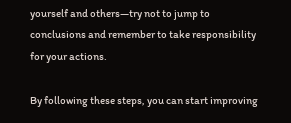yourself and others—try not to jump to conclusions and remember to take responsibility for your actions.

By following these steps, you can start improving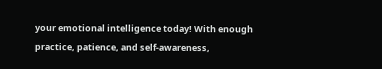your emotional intelligence today! With enough practice, patience, and self-awareness,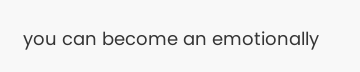you can become an emotionally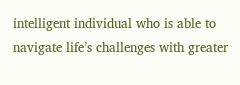intelligent individual who is able to navigate life’s challenges with greater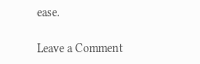ease.

Leave a Comment